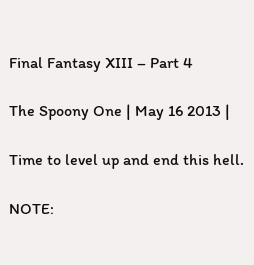Final Fantasy XIII – Part 4

The Spoony One | May 16 2013 |

Time to level up and end this hell.

NOTE: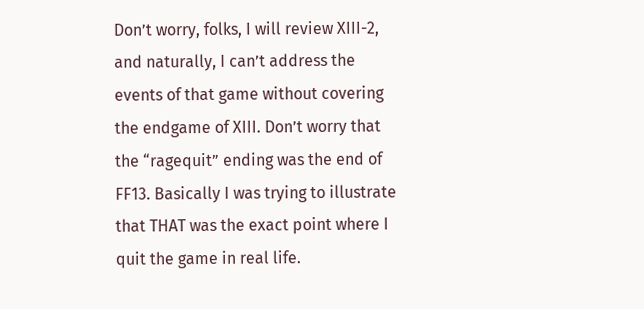Don’t worry, folks, I will review XIII-2, and naturally, I can’t address the events of that game without covering the endgame of XIII. Don’t worry that the “ragequit” ending was the end of FF13. Basically I was trying to illustrate that THAT was the exact point where I quit the game in real life.